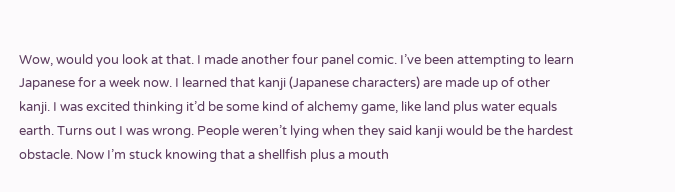Wow, would you look at that. I made another four panel comic. I’ve been attempting to learn Japanese for a week now. I learned that kanji (Japanese characters) are made up of other kanji. I was excited thinking it’d be some kind of alchemy game, like land plus water equals earth. Turns out I was wrong. People weren’t lying when they said kanji would be the hardest obstacle. Now I’m stuck knowing that a shellfish plus a mouth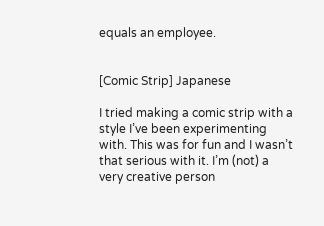equals an employee.


[Comic Strip] Japanese

I tried making a comic strip with a style I’ve been experimenting with. This was for fun and I wasn’t that serious with it. I’m (not) a very creative person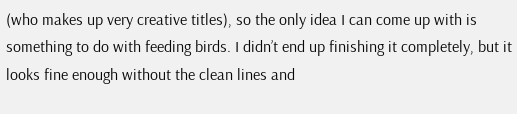(who makes up very creative titles), so the only idea I can come up with is something to do with feeding birds. I didn’t end up finishing it completely, but it looks fine enough without the clean lines and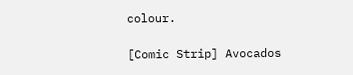colour.

[Comic Strip] Avocados